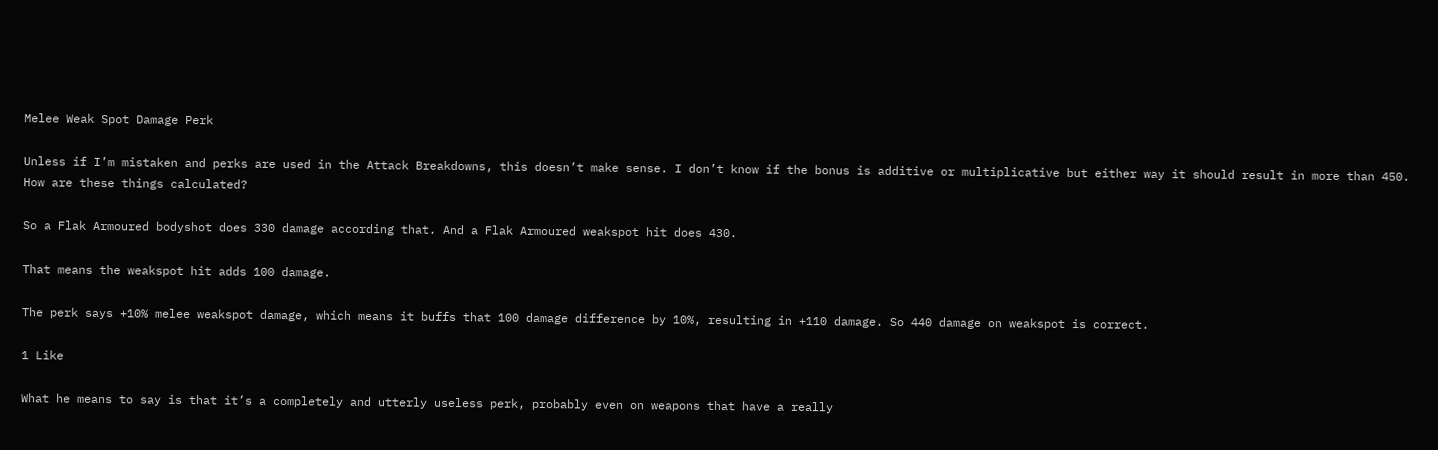Melee Weak Spot Damage Perk

Unless if I’m mistaken and perks are used in the Attack Breakdowns, this doesn’t make sense. I don’t know if the bonus is additive or multiplicative but either way it should result in more than 450. How are these things calculated?

So a Flak Armoured bodyshot does 330 damage according that. And a Flak Armoured weakspot hit does 430.

That means the weakspot hit adds 100 damage.

The perk says +10% melee weakspot damage, which means it buffs that 100 damage difference by 10%, resulting in +110 damage. So 440 damage on weakspot is correct.

1 Like

What he means to say is that it’s a completely and utterly useless perk, probably even on weapons that have a really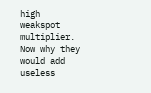high weakspot multiplier. Now why they would add useless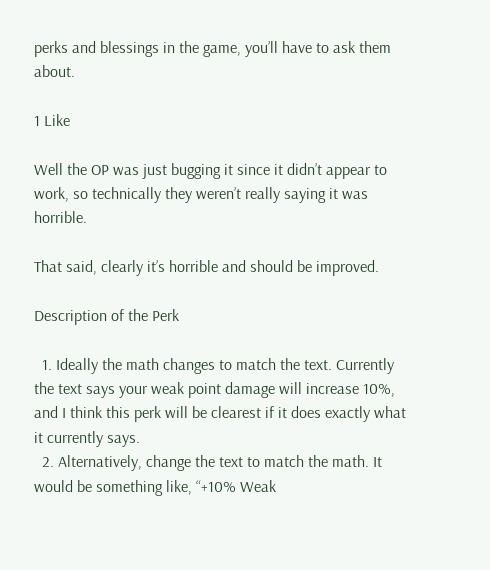perks and blessings in the game, you’ll have to ask them about.

1 Like

Well the OP was just bugging it since it didn’t appear to work, so technically they weren’t really saying it was horrible.

That said, clearly it’s horrible and should be improved.

Description of the Perk

  1. Ideally the math changes to match the text. Currently the text says your weak point damage will increase 10%, and I think this perk will be clearest if it does exactly what it currently says.
  2. Alternatively, change the text to match the math. It would be something like, “+10% Weak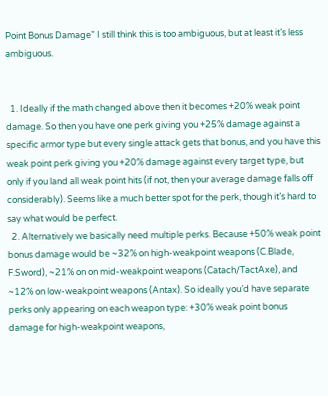Point Bonus Damage” I still think this is too ambiguous, but at least it’s less ambiguous.


  1. Ideally if the math changed above then it becomes +20% weak point damage. So then you have one perk giving you +25% damage against a specific armor type but every single attack gets that bonus, and you have this weak point perk giving you +20% damage against every target type, but only if you land all weak point hits (if not, then your average damage falls off considerably). Seems like a much better spot for the perk, though it’s hard to say what would be perfect.
  2. Alternatively we basically need multiple perks. Because +50% weak point bonus damage would be ~32% on high-weakpoint weapons (C.Blade, F.Sword), ~21% on on mid-weakpoint weapons (Catach/TactAxe), and ~12% on low-weakpoint weapons (Antax). So ideally you’d have separate perks only appearing on each weapon type: +30% weak point bonus damage for high-weakpoint weapons,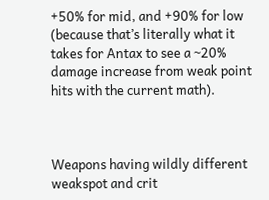+50% for mid, and +90% for low (because that’s literally what it takes for Antax to see a ~20% damage increase from weak point hits with the current math).



Weapons having wildly different weakspot and crit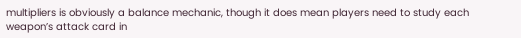multipliers is obviously a balance mechanic, though it does mean players need to study each weapon’s attack card in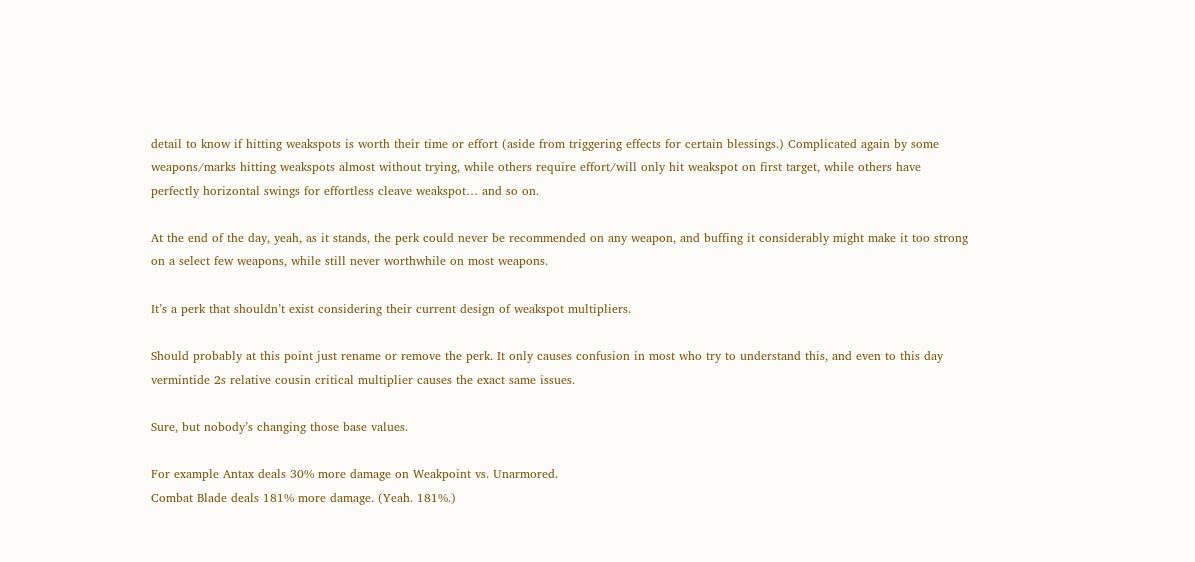detail to know if hitting weakspots is worth their time or effort (aside from triggering effects for certain blessings.) Complicated again by some weapons/marks hitting weakspots almost without trying, while others require effort/will only hit weakspot on first target, while others have perfectly horizontal swings for effortless cleave weakspot… and so on.

At the end of the day, yeah, as it stands, the perk could never be recommended on any weapon, and buffing it considerably might make it too strong on a select few weapons, while still never worthwhile on most weapons.

It’s a perk that shouldn’t exist considering their current design of weakspot multipliers.

Should probably at this point just rename or remove the perk. It only causes confusion in most who try to understand this, and even to this day vermintide 2s relative cousin critical multiplier causes the exact same issues.

Sure, but nobody’s changing those base values.

For example Antax deals 30% more damage on Weakpoint vs. Unarmored.
Combat Blade deals 181% more damage. (Yeah. 181%.)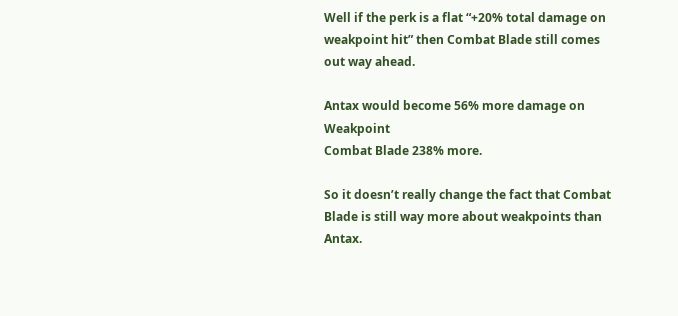Well if the perk is a flat “+20% total damage on weakpoint hit” then Combat Blade still comes out way ahead.

Antax would become 56% more damage on Weakpoint
Combat Blade 238% more.

So it doesn’t really change the fact that Combat Blade is still way more about weakpoints than Antax.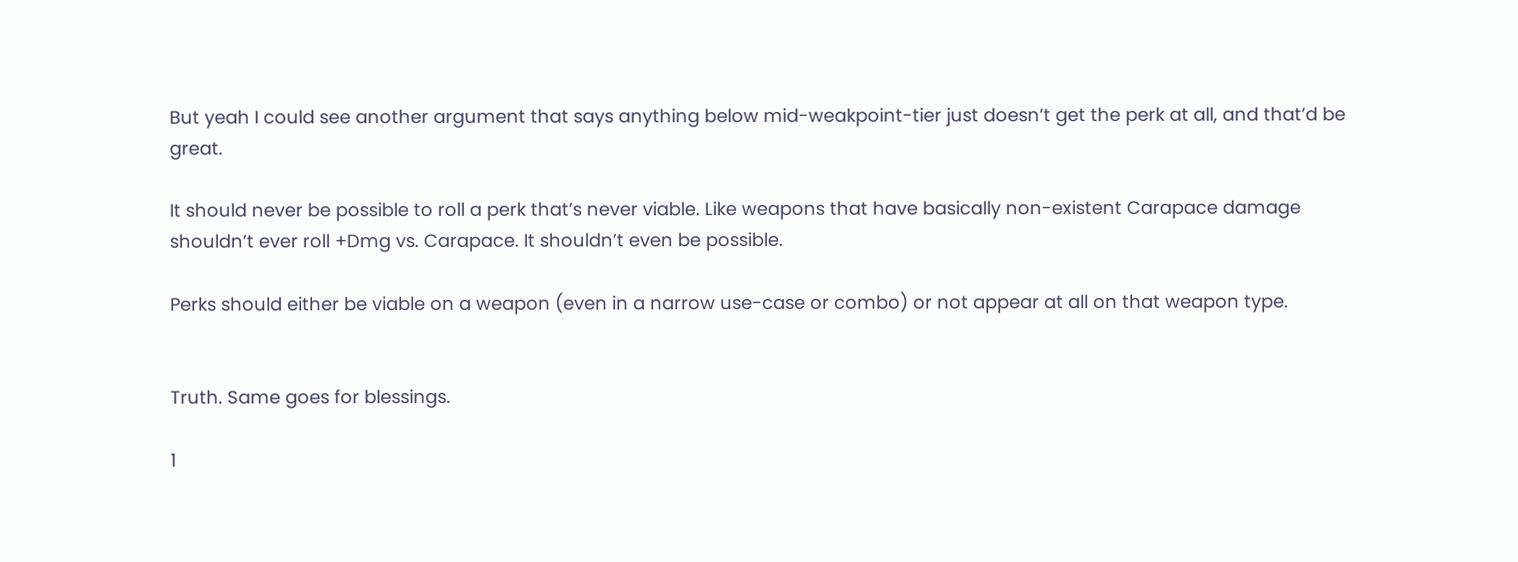But yeah I could see another argument that says anything below mid-weakpoint-tier just doesn’t get the perk at all, and that’d be great.

It should never be possible to roll a perk that’s never viable. Like weapons that have basically non-existent Carapace damage shouldn’t ever roll +Dmg vs. Carapace. It shouldn’t even be possible.

Perks should either be viable on a weapon (even in a narrow use-case or combo) or not appear at all on that weapon type.


Truth. Same goes for blessings.

1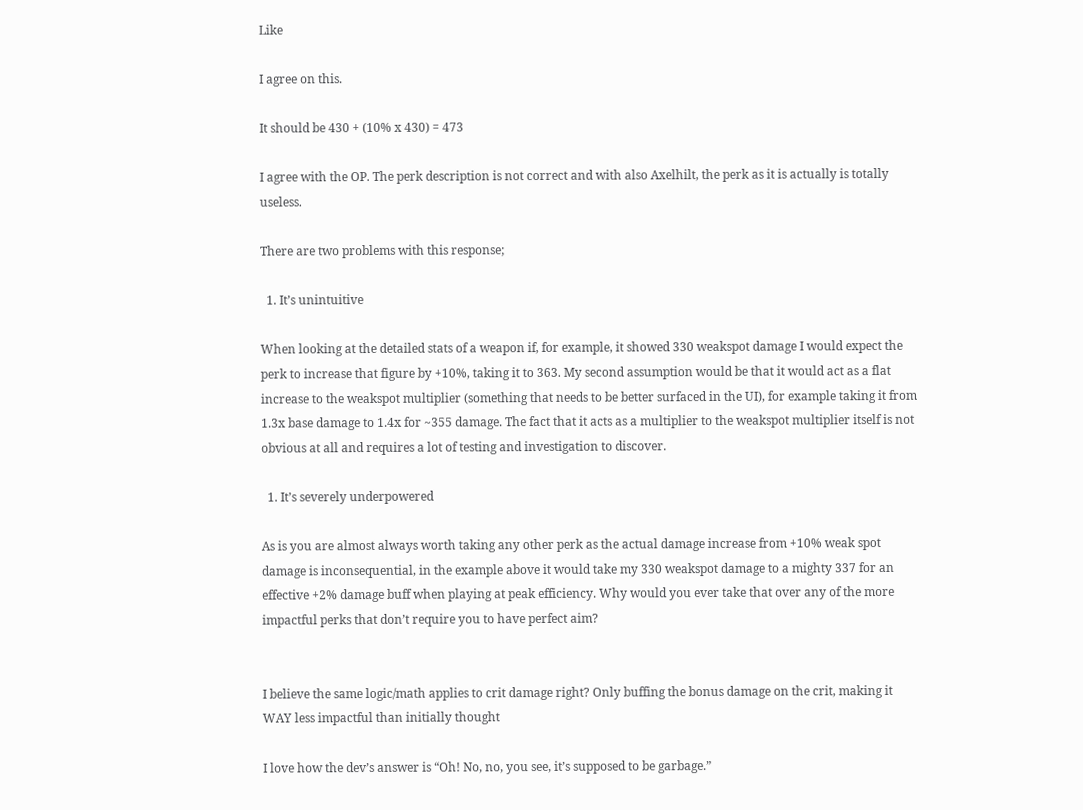Like

I agree on this.

It should be 430 + (10% x 430) = 473

I agree with the OP. The perk description is not correct and with also Axelhilt, the perk as it is actually is totally useless.

There are two problems with this response;

  1. It’s unintuitive

When looking at the detailed stats of a weapon if, for example, it showed 330 weakspot damage I would expect the perk to increase that figure by +10%, taking it to 363. My second assumption would be that it would act as a flat increase to the weakspot multiplier (something that needs to be better surfaced in the UI), for example taking it from 1.3x base damage to 1.4x for ~355 damage. The fact that it acts as a multiplier to the weakspot multiplier itself is not obvious at all and requires a lot of testing and investigation to discover.

  1. It’s severely underpowered

As is you are almost always worth taking any other perk as the actual damage increase from +10% weak spot damage is inconsequential, in the example above it would take my 330 weakspot damage to a mighty 337 for an effective +2% damage buff when playing at peak efficiency. Why would you ever take that over any of the more impactful perks that don’t require you to have perfect aim?


I believe the same logic/math applies to crit damage right? Only buffing the bonus damage on the crit, making it WAY less impactful than initially thought

I love how the dev’s answer is “Oh! No, no, you see, it’s supposed to be garbage.”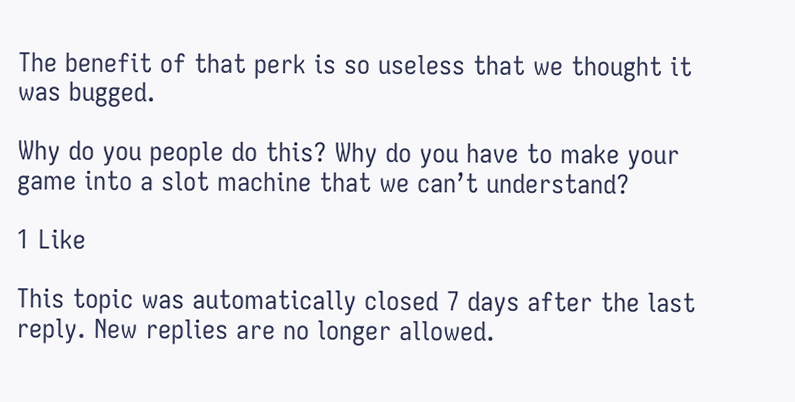The benefit of that perk is so useless that we thought it was bugged.

Why do you people do this? Why do you have to make your game into a slot machine that we can’t understand?

1 Like

This topic was automatically closed 7 days after the last reply. New replies are no longer allowed.